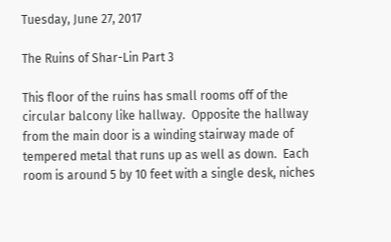Tuesday, June 27, 2017

The Ruins of Shar-Lin Part 3

This floor of the ruins has small rooms off of the circular balcony like hallway.  Opposite the hallway from the main door is a winding stairway made of tempered metal that runs up as well as down.  Each room is around 5 by 10 feet with a single desk, niches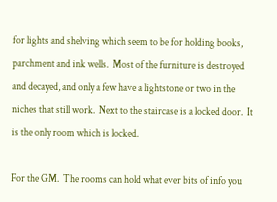for lights and shelving which seem to be for holding books, parchment and ink wells.  Most of the furniture is destroyed and decayed, and only a few have a lightstone or two in the niches that still work.  Next to the staircase is a locked door.  It is the only room which is locked.

For the GM.  The rooms can hold what ever bits of info you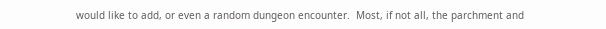would like to add, or even a random dungeon encounter.  Most, if not all, the parchment and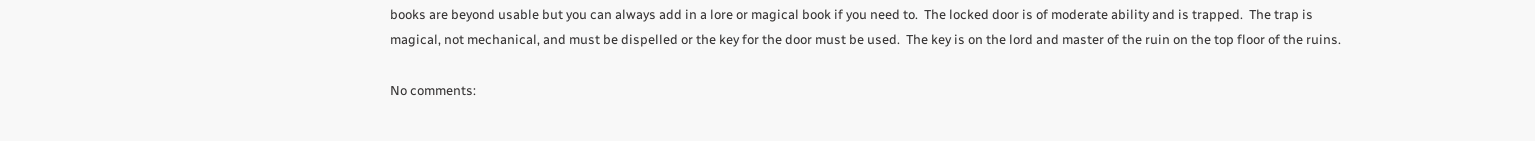books are beyond usable but you can always add in a lore or magical book if you need to.  The locked door is of moderate ability and is trapped.  The trap is magical, not mechanical, and must be dispelled or the key for the door must be used.  The key is on the lord and master of the ruin on the top floor of the ruins.

No comments: